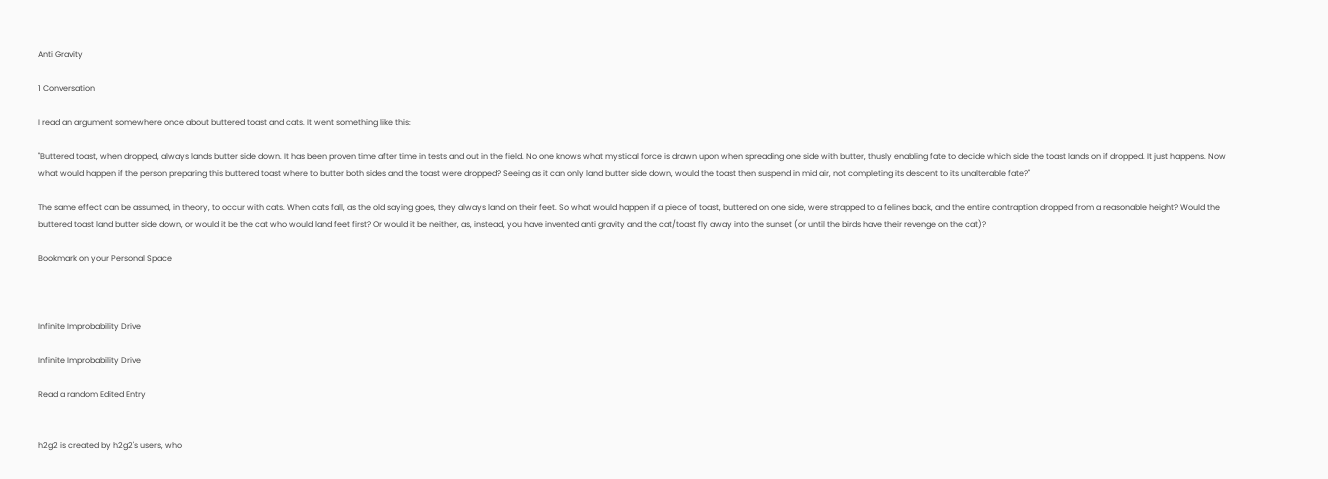Anti Gravity

1 Conversation

I read an argument somewhere once about buttered toast and cats. It went something like this:

"Buttered toast, when dropped, always lands butter side down. It has been proven time after time in tests and out in the field. No one knows what mystical force is drawn upon when spreading one side with butter, thusly enabling fate to decide which side the toast lands on if dropped. It just happens. Now what would happen if the person preparing this buttered toast where to butter both sides and the toast were dropped? Seeing as it can only land butter side down, would the toast then suspend in mid air, not completing its descent to its unalterable fate?"

The same effect can be assumed, in theory, to occur with cats. When cats fall, as the old saying goes, they always land on their feet. So what would happen if a piece of toast, buttered on one side, were strapped to a felines back, and the entire contraption dropped from a reasonable height? Would the buttered toast land butter side down, or would it be the cat who would land feet first? Or would it be neither, as, instead, you have invented anti gravity and the cat/toast fly away into the sunset (or until the birds have their revenge on the cat)?

Bookmark on your Personal Space



Infinite Improbability Drive

Infinite Improbability Drive

Read a random Edited Entry


h2g2 is created by h2g2's users, who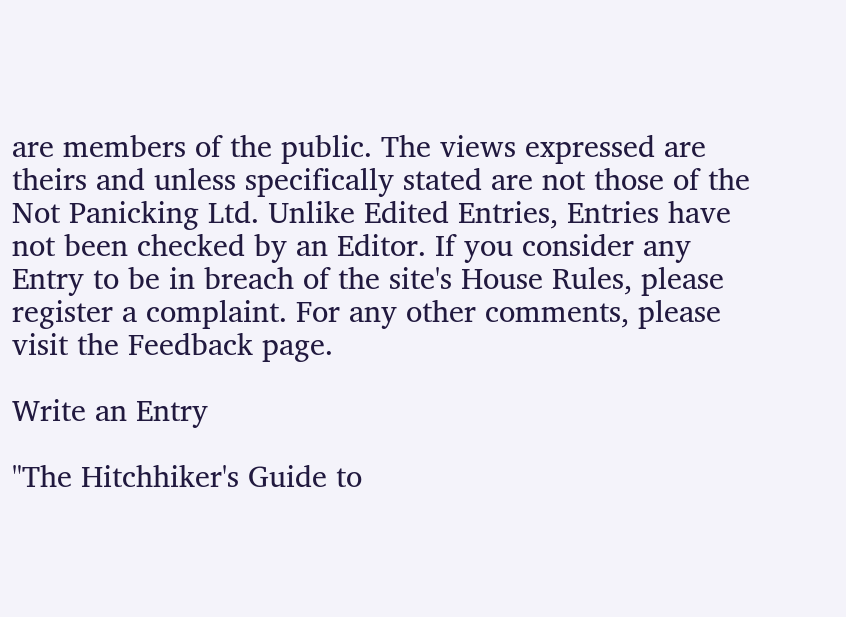are members of the public. The views expressed are theirs and unless specifically stated are not those of the Not Panicking Ltd. Unlike Edited Entries, Entries have not been checked by an Editor. If you consider any Entry to be in breach of the site's House Rules, please register a complaint. For any other comments, please visit the Feedback page.

Write an Entry

"The Hitchhiker's Guide to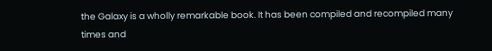the Galaxy is a wholly remarkable book. It has been compiled and recompiled many times and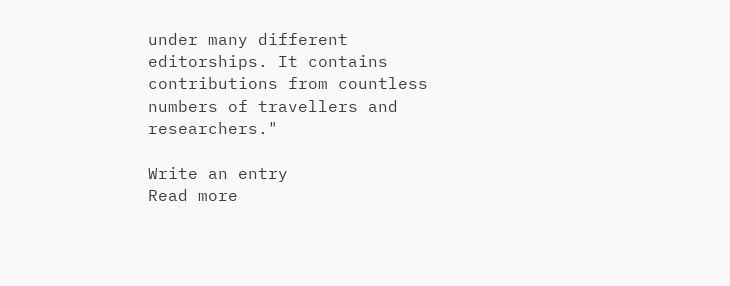under many different editorships. It contains contributions from countless numbers of travellers and researchers."

Write an entry
Read more